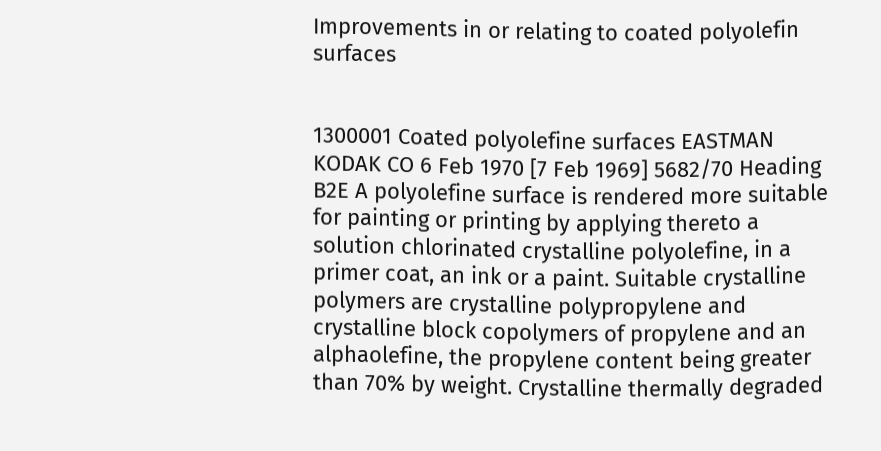Improvements in or relating to coated polyolefin surfaces


1300001 Coated polyolefine surfaces EASTMAN KODAK CO 6 Feb 1970 [7 Feb 1969] 5682/70 Heading B2E A polyolefine surface is rendered more suitable for painting or printing by applying thereto a solution chlorinated crystalline polyolefine, in a primer coat, an ink or a paint. Suitable crystalline polymers are crystalline polypropylene and crystalline block copolymers of propylene and an alphaolefine, the propylene content being greater than 70% by weight. Crystalline thermally degraded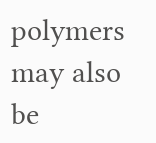polymers may also be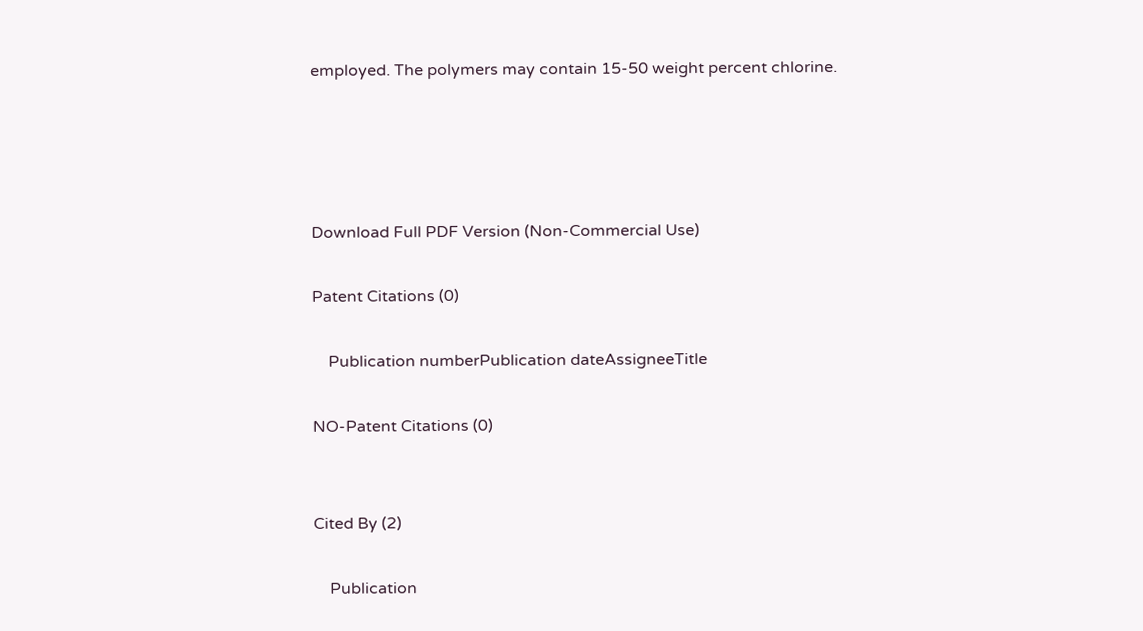employed. The polymers may contain 15-50 weight percent chlorine.




Download Full PDF Version (Non-Commercial Use)

Patent Citations (0)

    Publication numberPublication dateAssigneeTitle

NO-Patent Citations (0)


Cited By (2)

    Publication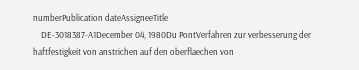numberPublication dateAssigneeTitle
    DE-3018387-A1December 04, 1980Du PontVerfahren zur verbesserung der haftfestigkeit von anstrichen auf den oberflaechen von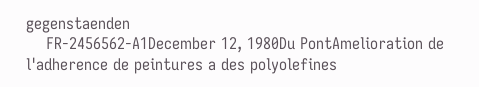gegenstaenden
    FR-2456562-A1December 12, 1980Du PontAmelioration de l'adherence de peintures a des polyolefines